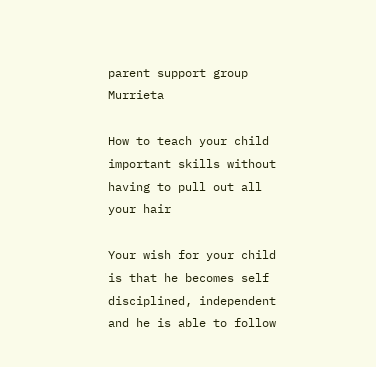parent support group Murrieta

How to teach your child important skills without having to pull out all your hair

Your wish for your child is that he becomes self disciplined, independent and he is able to follow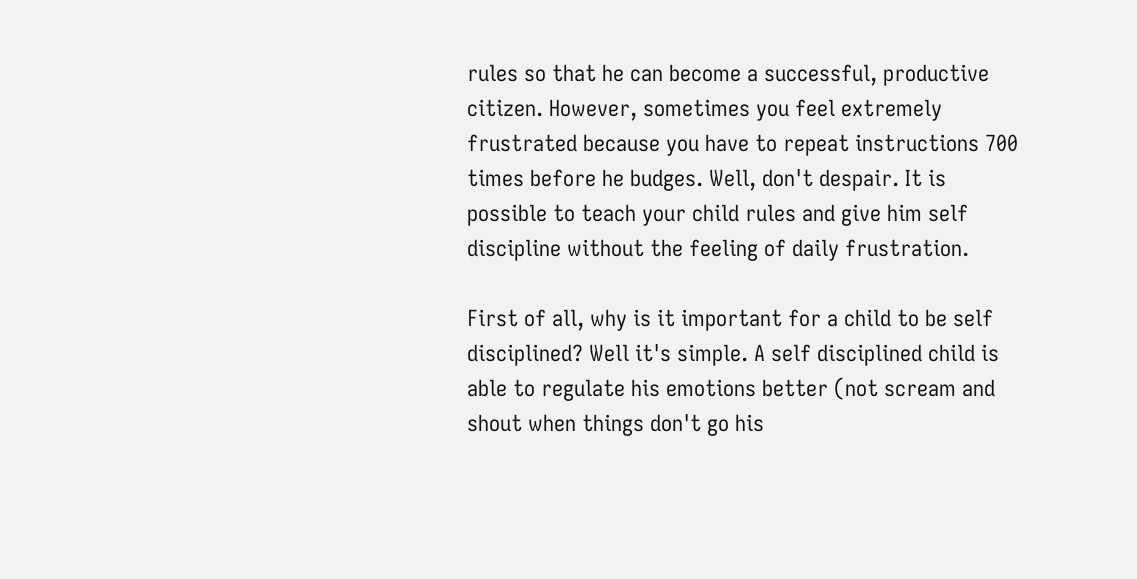rules so that he can become a successful, productive citizen. However, sometimes you feel extremely frustrated because you have to repeat instructions 700 times before he budges. Well, don't despair. It is possible to teach your child rules and give him self discipline without the feeling of daily frustration.

First of all, why is it important for a child to be self disciplined? Well it's simple. A self disciplined child is able to regulate his emotions better (not scream and shout when things don't go his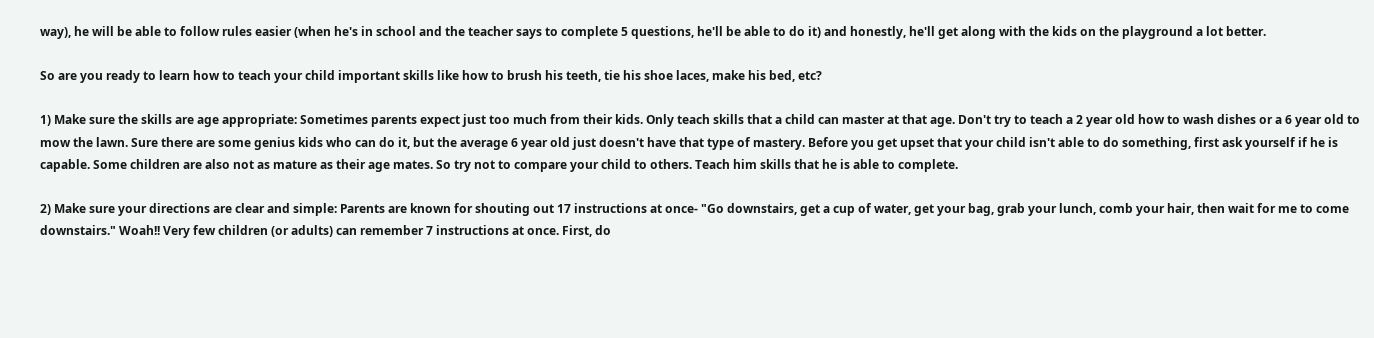way), he will be able to follow rules easier (when he's in school and the teacher says to complete 5 questions, he'll be able to do it) and honestly, he'll get along with the kids on the playground a lot better.

So are you ready to learn how to teach your child important skills like how to brush his teeth, tie his shoe laces, make his bed, etc?

1) Make sure the skills are age appropriate: Sometimes parents expect just too much from their kids. Only teach skills that a child can master at that age. Don't try to teach a 2 year old how to wash dishes or a 6 year old to mow the lawn. Sure there are some genius kids who can do it, but the average 6 year old just doesn't have that type of mastery. Before you get upset that your child isn't able to do something, first ask yourself if he is capable. Some children are also not as mature as their age mates. So try not to compare your child to others. Teach him skills that he is able to complete.

2) Make sure your directions are clear and simple: Parents are known for shouting out 17 instructions at once- "Go downstairs, get a cup of water, get your bag, grab your lunch, comb your hair, then wait for me to come downstairs." Woah!! Very few children (or adults) can remember 7 instructions at once. First, do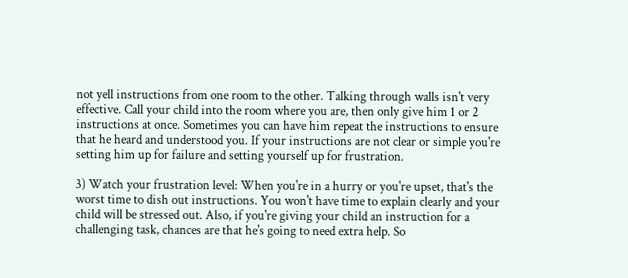not yell instructions from one room to the other. Talking through walls isn't very effective. Call your child into the room where you are, then only give him 1 or 2 instructions at once. Sometimes you can have him repeat the instructions to ensure that he heard and understood you. If your instructions are not clear or simple you're setting him up for failure and setting yourself up for frustration.

3) Watch your frustration level: When you're in a hurry or you're upset, that's the worst time to dish out instructions. You won't have time to explain clearly and your child will be stressed out. Also, if you're giving your child an instruction for a challenging task, chances are that he's going to need extra help. So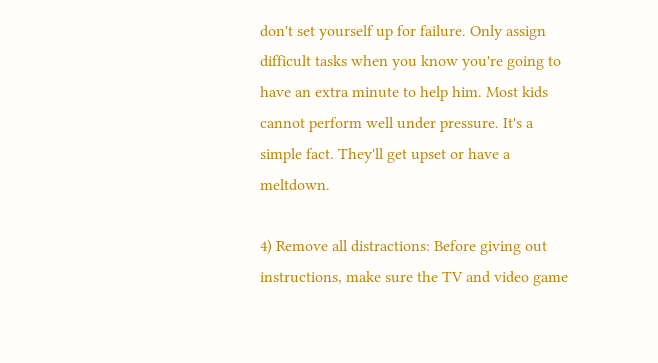don't set yourself up for failure. Only assign difficult tasks when you know you're going to have an extra minute to help him. Most kids cannot perform well under pressure. It's a simple fact. They'll get upset or have a meltdown.

4) Remove all distractions: Before giving out instructions, make sure the TV and video game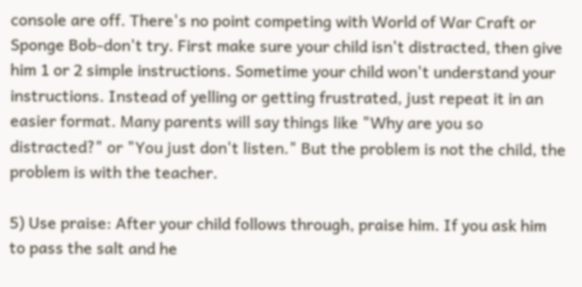console are off. There's no point competing with World of War Craft or Sponge Bob-don't try. First make sure your child isn't distracted, then give him 1 or 2 simple instructions. Sometime your child won't understand your instructions. Instead of yelling or getting frustrated, just repeat it in an easier format. Many parents will say things like "Why are you so distracted?" or "You just don't listen." But the problem is not the child, the problem is with the teacher.

5) Use praise: After your child follows through, praise him. If you ask him to pass the salt and he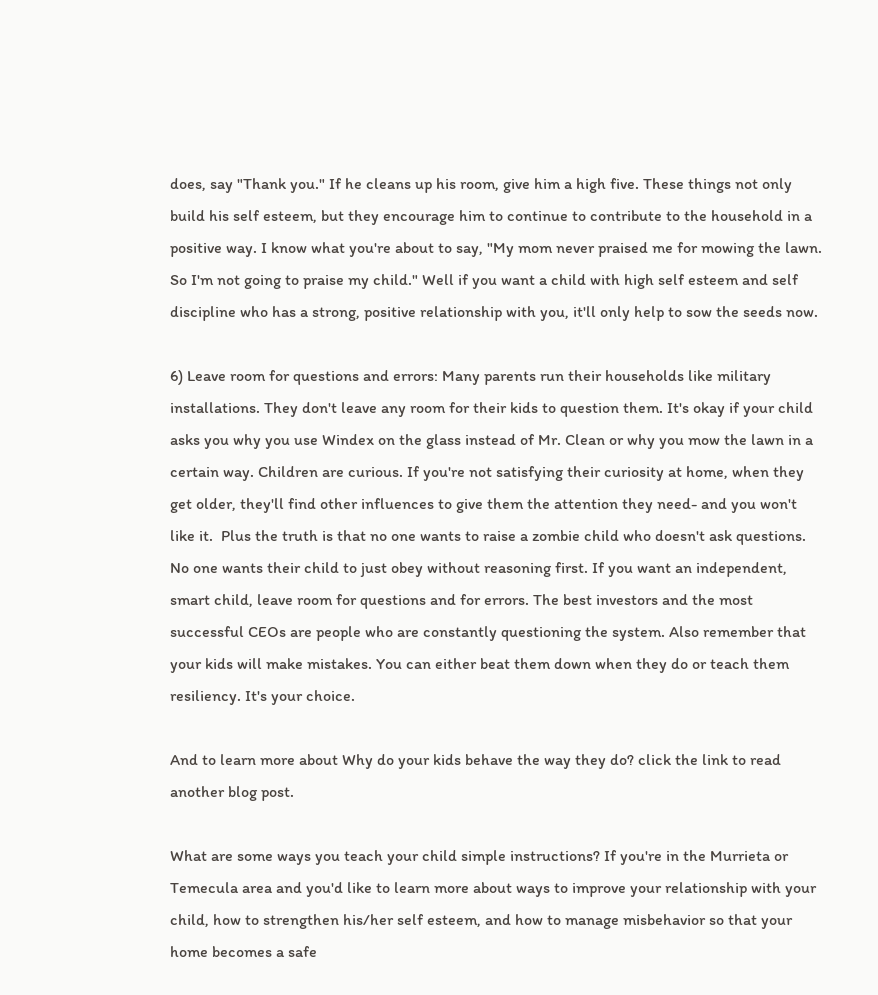does, say "Thank you." If he cleans up his room, give him a high five. These things not only build his self esteem, but they encourage him to continue to contribute to the household in a positive way. I know what you're about to say, "My mom never praised me for mowing the lawn. So I'm not going to praise my child." Well if you want a child with high self esteem and self discipline who has a strong, positive relationship with you, it'll only help to sow the seeds now.

6) Leave room for questions and errors: Many parents run their households like military installations. They don't leave any room for their kids to question them. It's okay if your child asks you why you use Windex on the glass instead of Mr. Clean or why you mow the lawn in a certain way. Children are curious. If you're not satisfying their curiosity at home, when they get older, they'll find other influences to give them the attention they need- and you won't like it.  Plus the truth is that no one wants to raise a zombie child who doesn't ask questions. No one wants their child to just obey without reasoning first. If you want an independent, smart child, leave room for questions and for errors. The best investors and the most successful CEOs are people who are constantly questioning the system. Also remember that your kids will make mistakes. You can either beat them down when they do or teach them resiliency. It's your choice.

And to learn more about Why do your kids behave the way they do? click the link to read another blog post.

What are some ways you teach your child simple instructions? If you're in the Murrieta or Temecula area and you'd like to learn more about ways to improve your relationship with your child, how to strengthen his/her self esteem, and how to manage misbehavior so that your home becomes a safe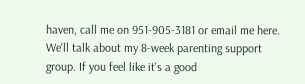haven, call me on 951-905-3181 or email me here. We'll talk about my 8-week parenting support group. If you feel like it's a good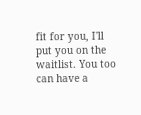fit for you, I'll put you on the waitlist. You too can have a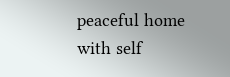peaceful home with self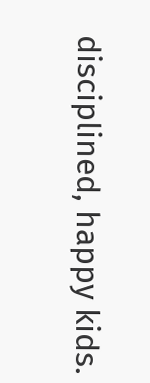disciplined, happy kids.